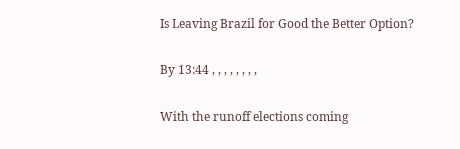Is Leaving Brazil for Good the Better Option?

By 13:44 , , , , , , , ,

With the runoff elections coming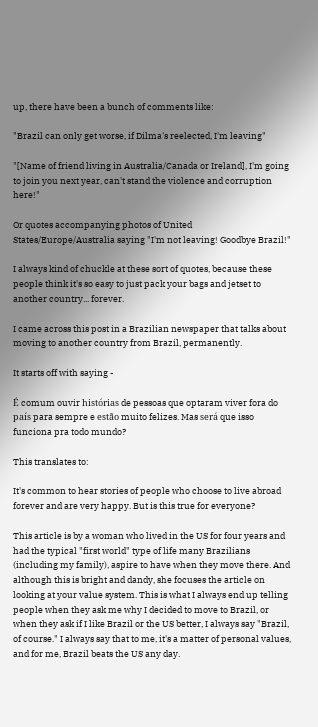up, there have been a bunch of comments like:

"Brazil can only get worse, if Dilma's reelected, I'm leaving"

"[Name of friend living in Australia/Canada or Ireland], I'm going to join you next year, can't stand the violence and corruption here!"

Or quotes accompanying photos of United States/Europe/Australia saying "I'm not leaving! Goodbye Brazil!"

I always kind of chuckle at these sort of quotes, because these people think it's so easy to just pack your bags and jetset to another country... forever.

I came across this post in a Brazilian newspaper that talks about moving to another country from Brazil, permanently.

It starts off with saying -

É comum ouvir histórias de pessoas que optaram viver fora do país para sempre e estão muito felizes. Mas será que isso funciona pra todo mundo?

This translates to:

It's common to hear stories of people who choose to live abroad forever and are very happy. But is this true for everyone?

This article is by a woman who lived in the US for four years and had the typical "first world" type of life many Brazilians (including my family), aspire to have when they move there. And although this is bright and dandy, she focuses the article on looking at your value system. This is what I always end up telling people when they ask me why I decided to move to Brazil, or when they ask if I like Brazil or the US better, I always say "Brazil, of course." I always say that to me, it's a matter of personal values, and for me, Brazil beats the US any day.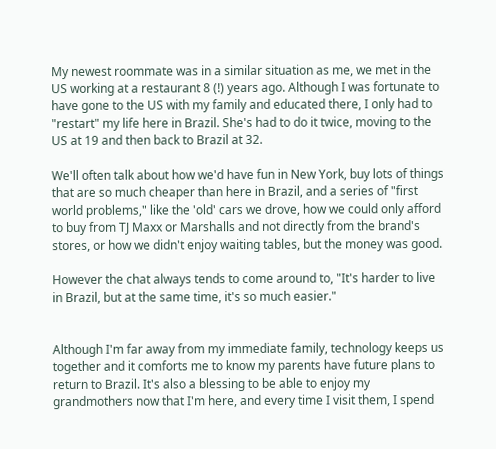My newest roommate was in a similar situation as me, we met in the US working at a restaurant 8 (!) years ago. Although I was fortunate to have gone to the US with my family and educated there, I only had to "restart" my life here in Brazil. She's had to do it twice, moving to the US at 19 and then back to Brazil at 32.

We'll often talk about how we'd have fun in New York, buy lots of things that are so much cheaper than here in Brazil, and a series of "first world problems," like the 'old' cars we drove, how we could only afford to buy from TJ Maxx or Marshalls and not directly from the brand's stores, or how we didn't enjoy waiting tables, but the money was good.

However the chat always tends to come around to, "It's harder to live in Brazil, but at the same time, it's so much easier."


Although I'm far away from my immediate family, technology keeps us together and it comforts me to know my parents have future plans to return to Brazil. It's also a blessing to be able to enjoy my grandmothers now that I'm here, and every time I visit them, I spend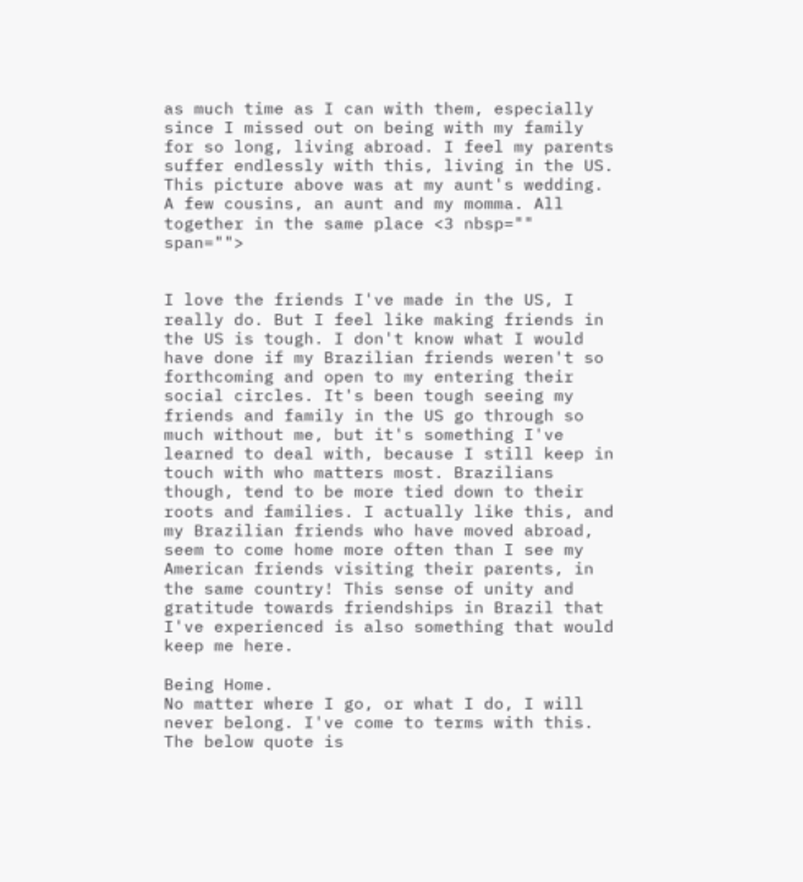as much time as I can with them, especially since I missed out on being with my family for so long, living abroad. I feel my parents suffer endlessly with this, living in the US. This picture above was at my aunt's wedding. A few cousins, an aunt and my momma. All together in the same place <3 nbsp="" span="">


I love the friends I've made in the US, I really do. But I feel like making friends in the US is tough. I don't know what I would have done if my Brazilian friends weren't so forthcoming and open to my entering their social circles. It's been tough seeing my friends and family in the US go through so much without me, but it's something I've learned to deal with, because I still keep in touch with who matters most. Brazilians though, tend to be more tied down to their roots and families. I actually like this, and my Brazilian friends who have moved abroad, seem to come home more often than I see my American friends visiting their parents, in the same country! This sense of unity and gratitude towards friendships in Brazil that I've experienced is also something that would keep me here.

Being Home.
No matter where I go, or what I do, I will never belong. I've come to terms with this.
The below quote is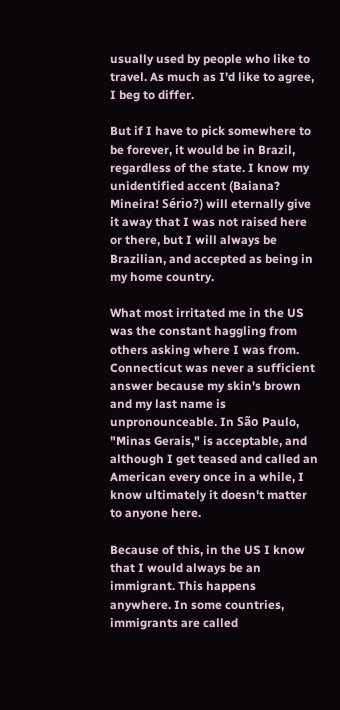usually used by people who like to travel. As much as I'd like to agree, I beg to differ.

But if I have to pick somewhere to be forever, it would be in Brazil, regardless of the state. I know my unidentified accent (Baiana? Mineira! Sério?) will eternally give it away that I was not raised here or there, but I will always be Brazilian, and accepted as being in my home country.

What most irritated me in the US was the constant haggling from others asking where I was from. Connecticut was never a sufficient answer because my skin's brown and my last name is unpronounceable. In São Paulo, "Minas Gerais," is acceptable, and although I get teased and called an American every once in a while, I know ultimately it doesn't matter to anyone here.

Because of this, in the US I know that I would always be an immigrant. This happens anywhere. In some countries, immigrants are called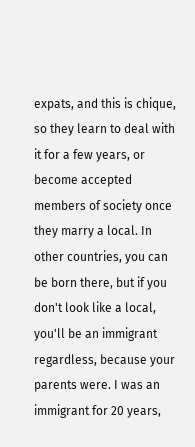expats, and this is chique, so they learn to deal with it for a few years, or become accepted members of society once they marry a local. In other countries, you can be born there, but if you don't look like a local, you'll be an immigrant regardless, because your parents were. I was an immigrant for 20 years,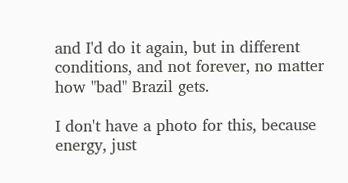and I'd do it again, but in different conditions, and not forever, no matter how "bad" Brazil gets.

I don't have a photo for this, because energy, just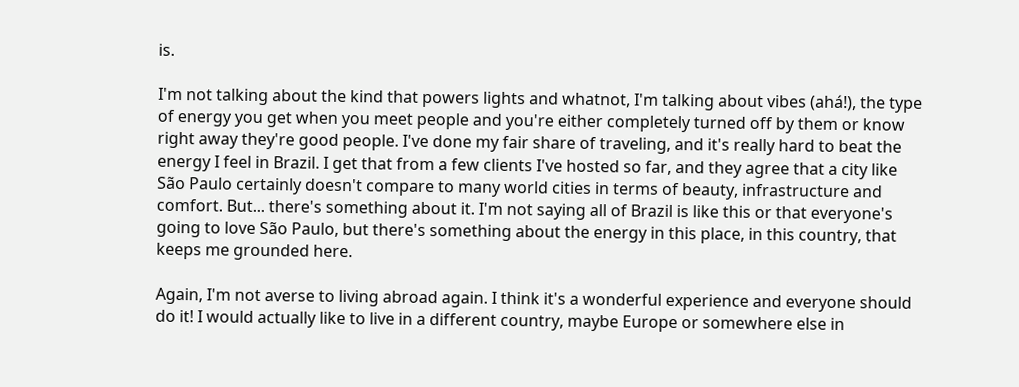is.

I'm not talking about the kind that powers lights and whatnot, I'm talking about vibes (ahá!), the type of energy you get when you meet people and you're either completely turned off by them or know right away they're good people. I've done my fair share of traveling, and it's really hard to beat the energy I feel in Brazil. I get that from a few clients I've hosted so far, and they agree that a city like São Paulo certainly doesn't compare to many world cities in terms of beauty, infrastructure and comfort. But... there's something about it. I'm not saying all of Brazil is like this or that everyone's going to love São Paulo, but there's something about the energy in this place, in this country, that keeps me grounded here.

Again, I'm not averse to living abroad again. I think it's a wonderful experience and everyone should do it! I would actually like to live in a different country, maybe Europe or somewhere else in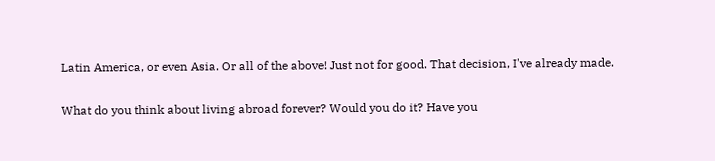Latin America, or even Asia. Or all of the above! Just not for good. That decision, I've already made.

What do you think about living abroad forever? Would you do it? Have you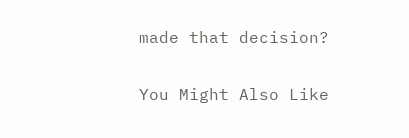made that decision?

You Might Also Like